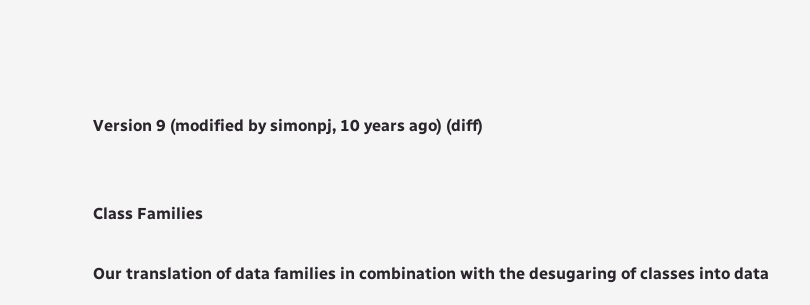Version 9 (modified by simonpj, 10 years ago) (diff)


Class Families

Our translation of data families in combination with the desugaring of classes into data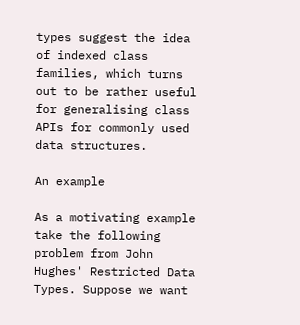types suggest the idea of indexed class families, which turns out to be rather useful for generalising class APIs for commonly used data structures.

An example

As a motivating example take the following problem from John Hughes' Restricted Data Types. Suppose we want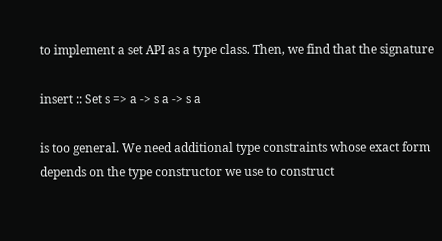to implement a set API as a type class. Then, we find that the signature

insert :: Set s => a -> s a -> s a

is too general. We need additional type constraints whose exact form depends on the type constructor we use to construct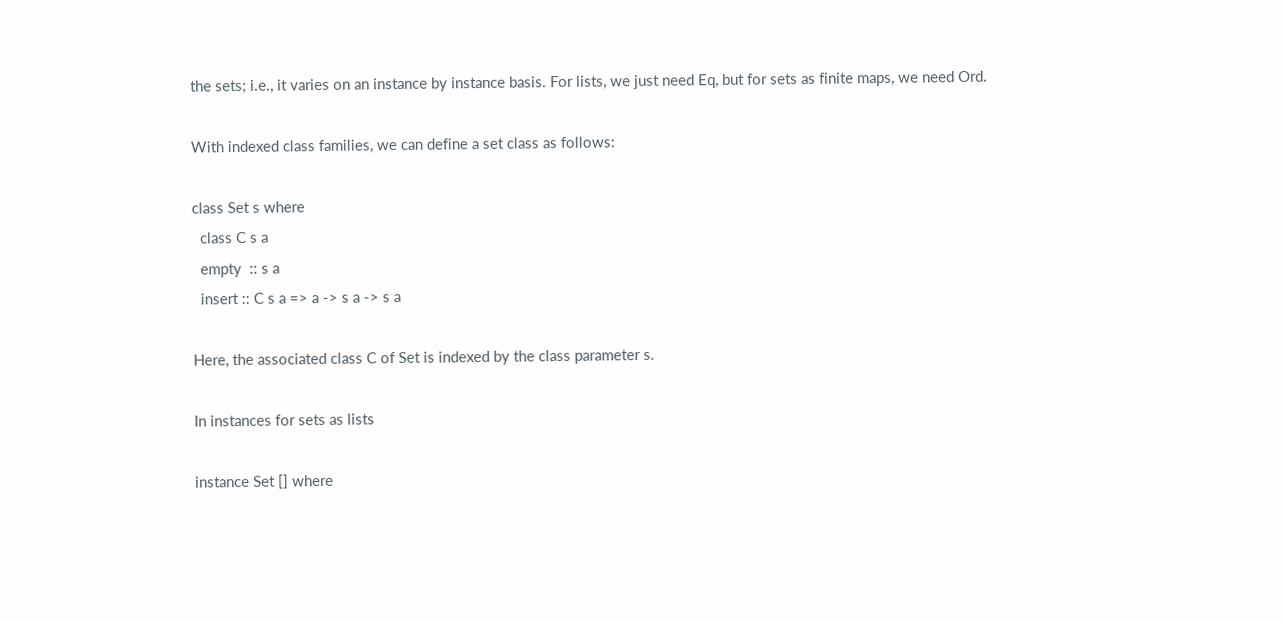the sets; i.e., it varies on an instance by instance basis. For lists, we just need Eq, but for sets as finite maps, we need Ord.

With indexed class families, we can define a set class as follows:

class Set s where
  class C s a
  empty  :: s a
  insert :: C s a => a -> s a -> s a

Here, the associated class C of Set is indexed by the class parameter s.

In instances for sets as lists

instance Set [] where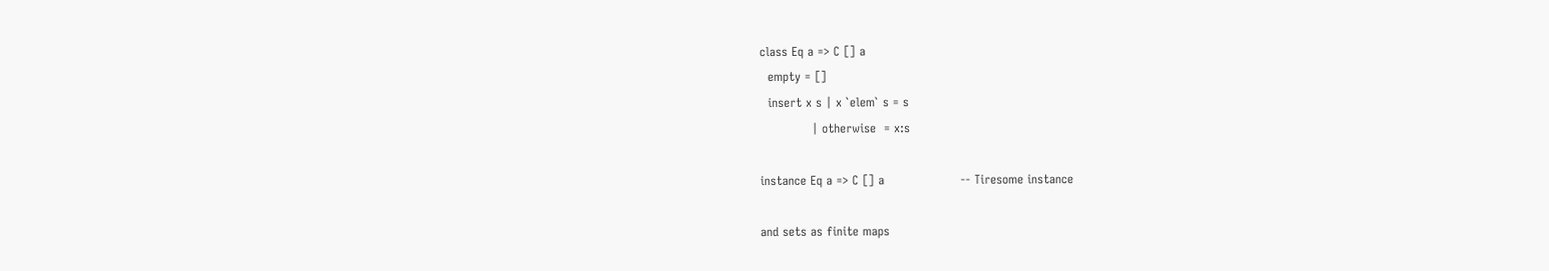class Eq a => C [] a
  empty = []
  insert x s | x `elem` s = s
             | otherwise  = x:s

instance Eq a => C [] a                   -- Tiresome instance

and sets as finite maps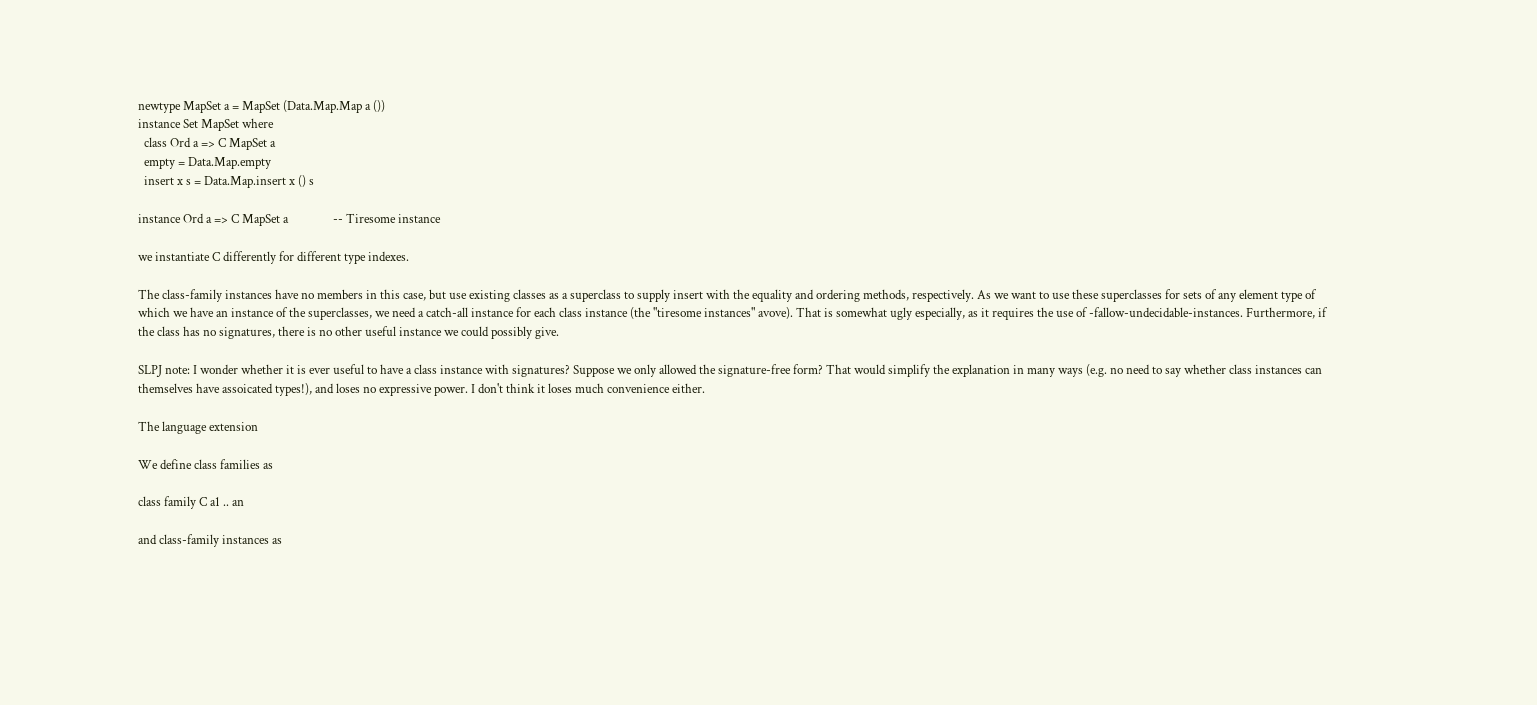newtype MapSet a = MapSet (Data.Map.Map a ())
instance Set MapSet where
  class Ord a => C MapSet a
  empty = Data.Map.empty
  insert x s = Data.Map.insert x () s

instance Ord a => C MapSet a               -- Tiresome instance

we instantiate C differently for different type indexes.

The class-family instances have no members in this case, but use existing classes as a superclass to supply insert with the equality and ordering methods, respectively. As we want to use these superclasses for sets of any element type of which we have an instance of the superclasses, we need a catch-all instance for each class instance (the "tiresome instances" avove). That is somewhat ugly especially, as it requires the use of -fallow-undecidable-instances. Furthermore, if the class has no signatures, there is no other useful instance we could possibly give.

SLPJ note: I wonder whether it is ever useful to have a class instance with signatures? Suppose we only allowed the signature-free form? That would simplify the explanation in many ways (e.g. no need to say whether class instances can themselves have assoicated types!), and loses no expressive power. I don't think it loses much convenience either.

The language extension

We define class families as

class family C a1 .. an

and class-family instances as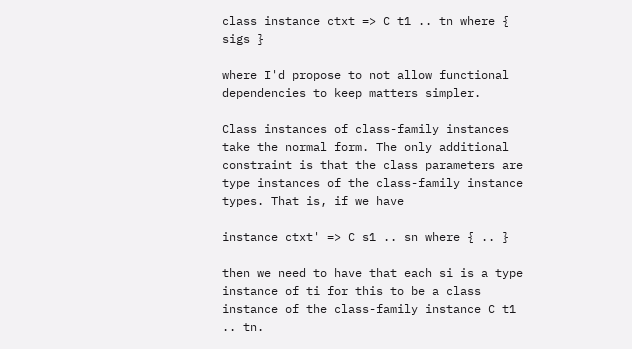class instance ctxt => C t1 .. tn where { sigs }

where I'd propose to not allow functional dependencies to keep matters simpler.

Class instances of class-family instances take the normal form. The only additional constraint is that the class parameters are type instances of the class-family instance types. That is, if we have

instance ctxt' => C s1 .. sn where { .. }

then we need to have that each si is a type instance of ti for this to be a class instance of the class-family instance C t1 .. tn.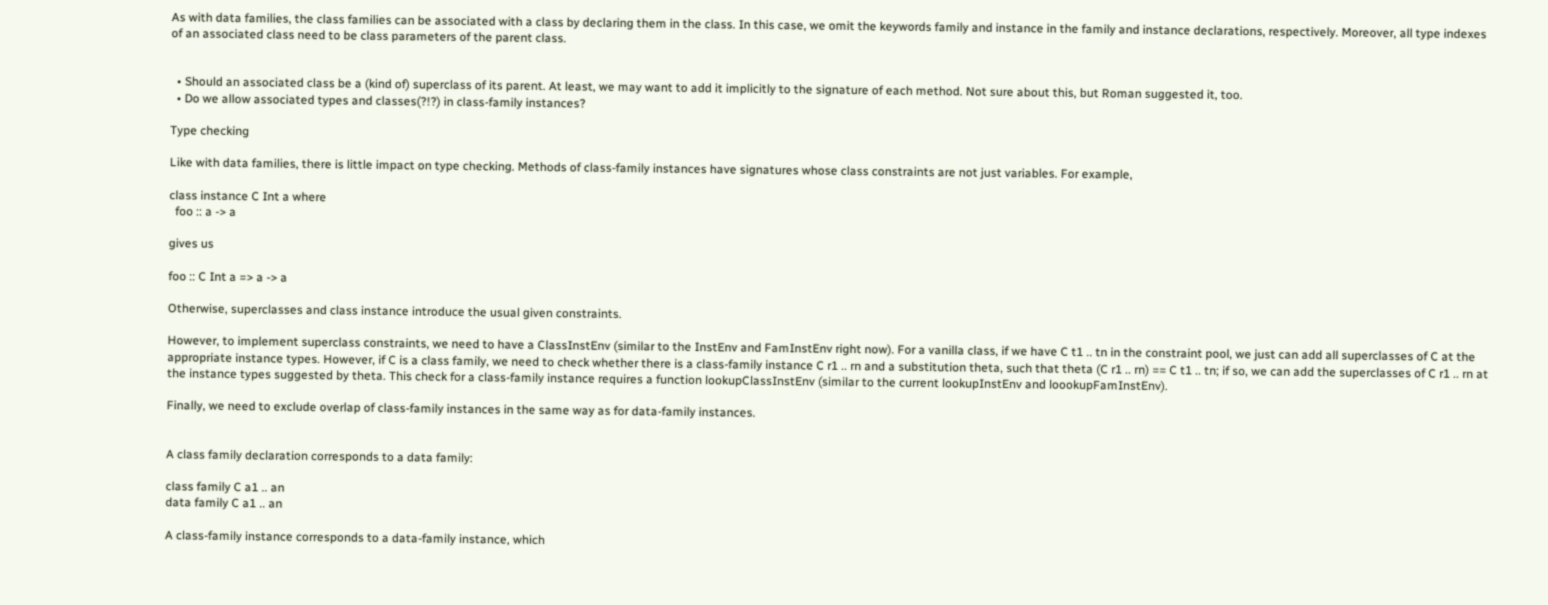As with data families, the class families can be associated with a class by declaring them in the class. In this case, we omit the keywords family and instance in the family and instance declarations, respectively. Moreover, all type indexes of an associated class need to be class parameters of the parent class.


  • Should an associated class be a (kind of) superclass of its parent. At least, we may want to add it implicitly to the signature of each method. Not sure about this, but Roman suggested it, too.
  • Do we allow associated types and classes(?!?) in class-family instances?

Type checking

Like with data families, there is little impact on type checking. Methods of class-family instances have signatures whose class constraints are not just variables. For example,

class instance C Int a where
  foo :: a -> a

gives us

foo :: C Int a => a -> a

Otherwise, superclasses and class instance introduce the usual given constraints.

However, to implement superclass constraints, we need to have a ClassInstEnv (similar to the InstEnv and FamInstEnv right now). For a vanilla class, if we have C t1 .. tn in the constraint pool, we just can add all superclasses of C at the appropriate instance types. However, if C is a class family, we need to check whether there is a class-family instance C r1 .. rn and a substitution theta, such that theta (C r1 .. rn) == C t1 .. tn; if so, we can add the superclasses of C r1 .. rn at the instance types suggested by theta. This check for a class-family instance requires a function lookupClassInstEnv (similar to the current lookupInstEnv and loookupFamInstEnv).

Finally, we need to exclude overlap of class-family instances in the same way as for data-family instances.


A class family declaration corresponds to a data family:

class family C a1 .. an
data family C a1 .. an

A class-family instance corresponds to a data-family instance, which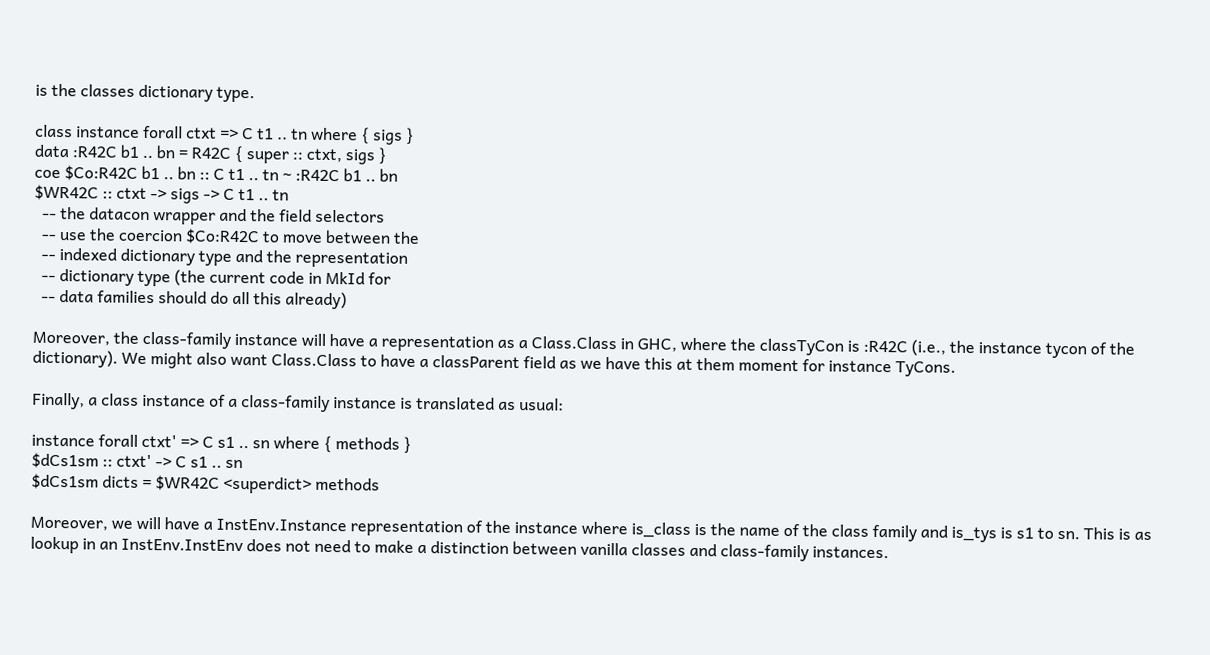is the classes dictionary type.

class instance forall ctxt => C t1 .. tn where { sigs }
data :R42C b1 .. bn = R42C { super :: ctxt, sigs }
coe $Co:R42C b1 .. bn :: C t1 .. tn ~ :R42C b1 .. bn
$WR42C :: ctxt -> sigs -> C t1 .. tn
  -- the datacon wrapper and the field selectors
  -- use the coercion $Co:R42C to move between the
  -- indexed dictionary type and the representation
  -- dictionary type (the current code in MkId for
  -- data families should do all this already)

Moreover, the class-family instance will have a representation as a Class.Class in GHC, where the classTyCon is :R42C (i.e., the instance tycon of the dictionary). We might also want Class.Class to have a classParent field as we have this at them moment for instance TyCons.

Finally, a class instance of a class-family instance is translated as usual:

instance forall ctxt' => C s1 .. sn where { methods }
$dCs1sm :: ctxt' -> C s1 .. sn
$dCs1sm dicts = $WR42C <superdict> methods

Moreover, we will have a InstEnv.Instance representation of the instance where is_class is the name of the class family and is_tys is s1 to sn. This is as lookup in an InstEnv.InstEnv does not need to make a distinction between vanilla classes and class-family instances.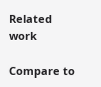Related work

Compare to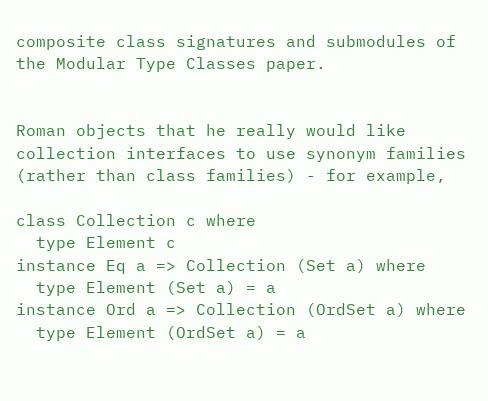composite class signatures and submodules of the Modular Type Classes paper.


Roman objects that he really would like collection interfaces to use synonym families (rather than class families) - for example,

class Collection c where
  type Element c
instance Eq a => Collection (Set a) where
  type Element (Set a) = a
instance Ord a => Collection (OrdSet a) where
  type Element (OrdSet a) = a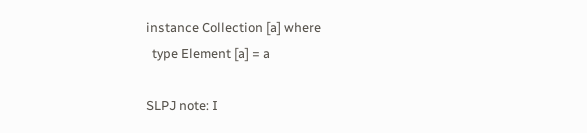instance Collection [a] where
  type Element [a] = a

SLPJ note: I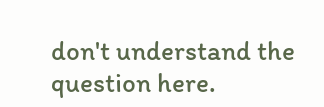don't understand the question here.